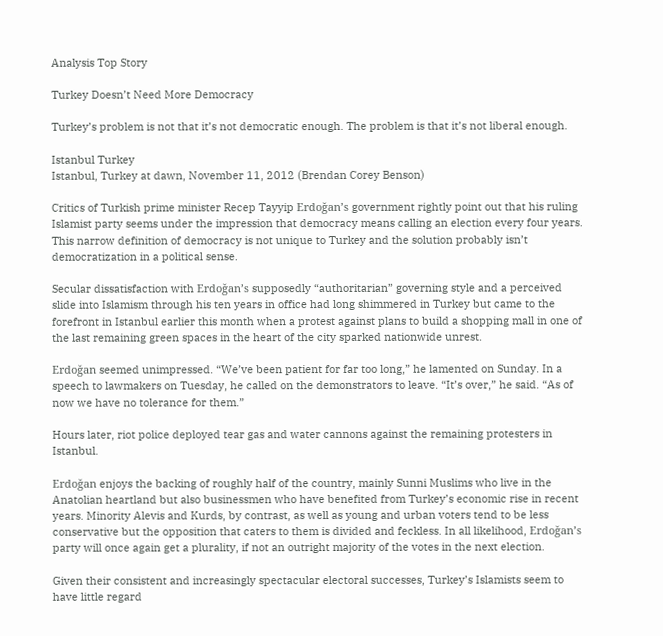Analysis Top Story

Turkey Doesn’t Need More Democracy

Turkey’s problem is not that it’s not democratic enough. The problem is that it’s not liberal enough.

Istanbul Turkey
Istanbul, Turkey at dawn, November 11, 2012 (Brendan Corey Benson)

Critics of Turkish prime minister Recep Tayyip Erdoğan’s government rightly point out that his ruling Islamist party seems under the impression that democracy means calling an election every four years. This narrow definition of democracy is not unique to Turkey and the solution probably isn’t democratization in a political sense.

Secular dissatisfaction with Erdoğan’s supposedly “authoritarian” governing style and a perceived slide into Islamism through his ten years in office had long shimmered in Turkey but came to the forefront in Istanbul earlier this month when a protest against plans to build a shopping mall in one of the last remaining green spaces in the heart of the city sparked nationwide unrest.

Erdoğan seemed unimpressed. “We’ve been patient for far too long,” he lamented on Sunday. In a speech to lawmakers on Tuesday, he called on the demonstrators to leave. “It’s over,” he said. “As of now we have no tolerance for them.”

Hours later, riot police deployed tear gas and water cannons against the remaining protesters in Istanbul.

Erdoğan enjoys the backing of roughly half of the country, mainly Sunni Muslims who live in the Anatolian heartland but also businessmen who have benefited from Turkey’s economic rise in recent years. Minority Alevis and Kurds, by contrast, as well as young and urban voters tend to be less conservative but the opposition that caters to them is divided and feckless. In all likelihood, Erdoğan’s party will once again get a plurality, if not an outright majority of the votes in the next election.

Given their consistent and increasingly spectacular electoral successes, Turkey’s Islamists seem to have little regard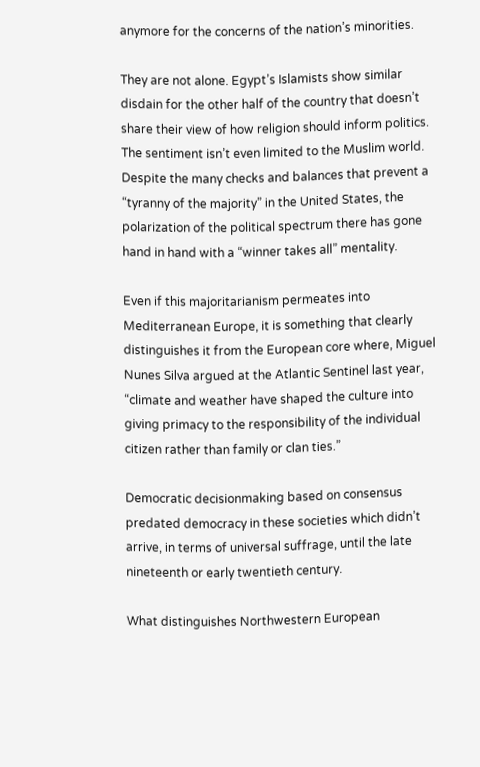anymore for the concerns of the nation’s minorities.

They are not alone. Egypt’s Islamists show similar disdain for the other half of the country that doesn’t share their view of how religion should inform politics. The sentiment isn’t even limited to the Muslim world. Despite the many checks and balances that prevent a “tyranny of the majority” in the United States, the polarization of the political spectrum there has gone hand in hand with a “winner takes all” mentality.

Even if this majoritarianism permeates into Mediterranean Europe, it is something that clearly distinguishes it from the European core where, Miguel Nunes Silva argued at the Atlantic Sentinel last year, “climate and weather have shaped the culture into giving primacy to the responsibility of the individual citizen rather than family or clan ties.”

Democratic decisionmaking based on consensus predated democracy in these societies which didn’t arrive, in terms of universal suffrage, until the late nineteenth or early twentieth century.

What distinguishes Northwestern European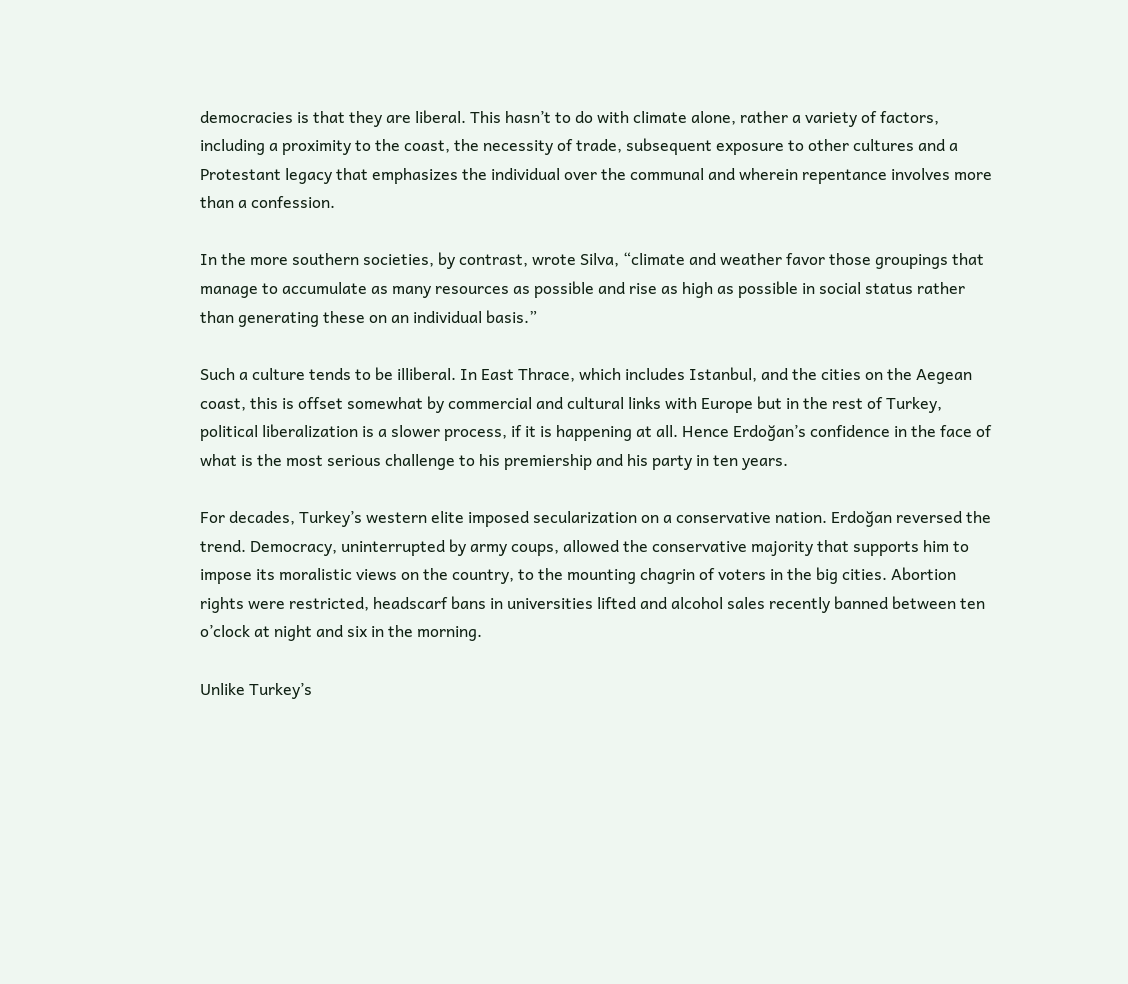democracies is that they are liberal. This hasn’t to do with climate alone, rather a variety of factors, including a proximity to the coast, the necessity of trade, subsequent exposure to other cultures and a Protestant legacy that emphasizes the individual over the communal and wherein repentance involves more than a confession.

In the more southern societies, by contrast, wrote Silva, “climate and weather favor those groupings that manage to accumulate as many resources as possible and rise as high as possible in social status rather than generating these on an individual basis.”

Such a culture tends to be illiberal. In East Thrace, which includes Istanbul, and the cities on the Aegean coast, this is offset somewhat by commercial and cultural links with Europe but in the rest of Turkey, political liberalization is a slower process, if it is happening at all. Hence Erdoğan’s confidence in the face of what is the most serious challenge to his premiership and his party in ten years.

For decades, Turkey’s western elite imposed secularization on a conservative nation. Erdoğan reversed the trend. Democracy, uninterrupted by army coups, allowed the conservative majority that supports him to impose its moralistic views on the country, to the mounting chagrin of voters in the big cities. Abortion rights were restricted, headscarf bans in universities lifted and alcohol sales recently banned between ten o’clock at night and six in the morning.

Unlike Turkey’s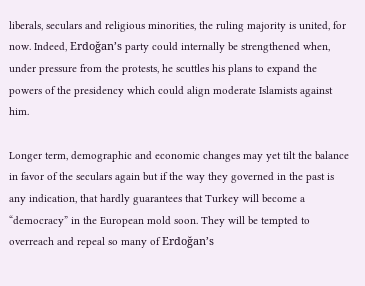liberals, seculars and religious minorities, the ruling majority is united, for now. Indeed, Erdoğan’s party could internally be strengthened when, under pressure from the protests, he scuttles his plans to expand the powers of the presidency which could align moderate Islamists against him.

Longer term, demographic and economic changes may yet tilt the balance in favor of the seculars again but if the way they governed in the past is any indication, that hardly guarantees that Turkey will become a “democracy” in the European mold soon. They will be tempted to overreach and repeal so many of Erdoğan’s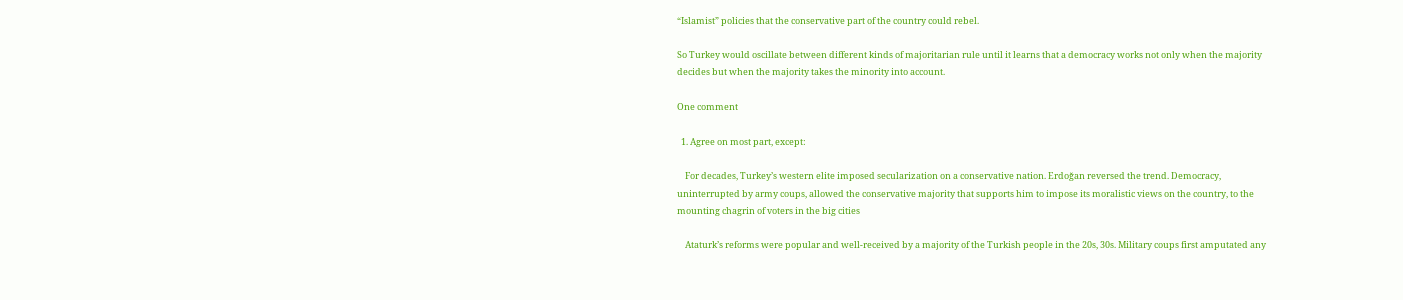“Islamist” policies that the conservative part of the country could rebel.

So Turkey would oscillate between different kinds of majoritarian rule until it learns that a democracy works not only when the majority decides but when the majority takes the minority into account.

One comment

  1. Agree on most part, except:

    For decades, Turkey’s western elite imposed secularization on a conservative nation. Erdoğan reversed the trend. Democracy, uninterrupted by army coups, allowed the conservative majority that supports him to impose its moralistic views on the country, to the mounting chagrin of voters in the big cities

    Ataturk’s reforms were popular and well-received by a majority of the Turkish people in the 20s, 30s. Military coups first amputated any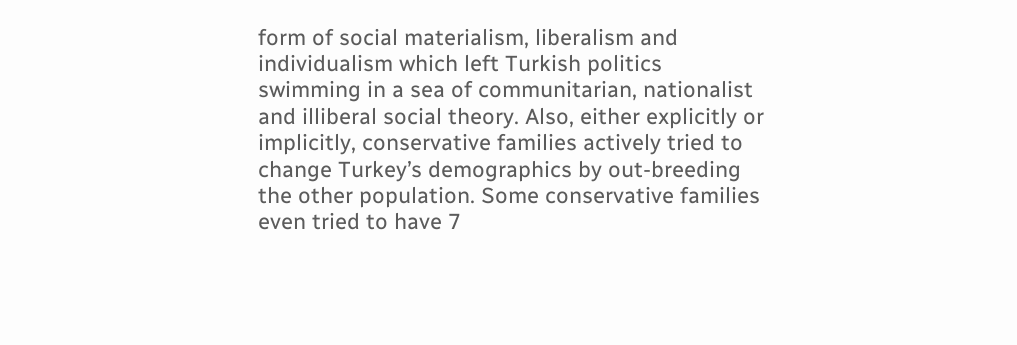form of social materialism, liberalism and individualism which left Turkish politics swimming in a sea of communitarian, nationalist and illiberal social theory. Also, either explicitly or implicitly, conservative families actively tried to change Turkey’s demographics by out-breeding the other population. Some conservative families even tried to have 7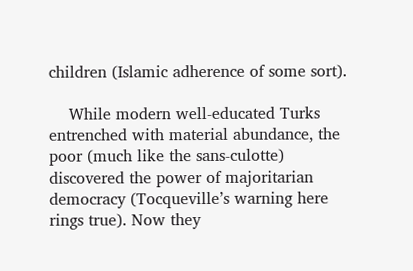children (Islamic adherence of some sort).

    While modern well-educated Turks entrenched with material abundance, the poor (much like the sans-culotte) discovered the power of majoritarian democracy (Tocqueville’s warning here rings true). Now they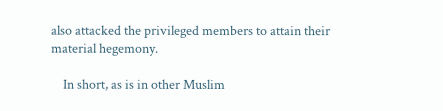also attacked the privileged members to attain their material hegemony.

    In short, as is in other Muslim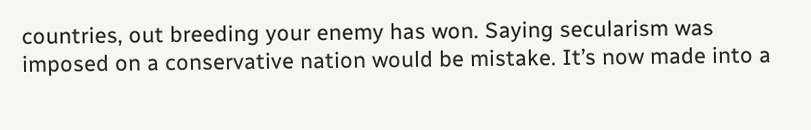countries, out breeding your enemy has won. Saying secularism was imposed on a conservative nation would be mistake. It’s now made into a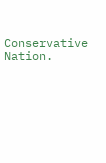Conservative Nation.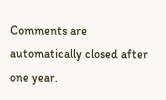Comments are automatically closed after one year.